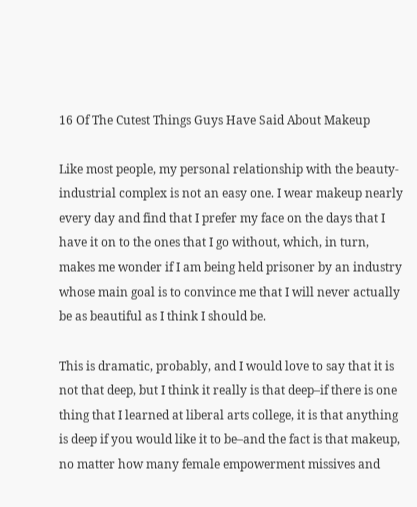16 Of The Cutest Things Guys Have Said About Makeup

Like most people, my personal relationship with the beauty-industrial complex is not an easy one. I wear makeup nearly every day and find that I prefer my face on the days that I have it on to the ones that I go without, which, in turn, makes me wonder if I am being held prisoner by an industry whose main goal is to convince me that I will never actually be as beautiful as I think I should be.

This is dramatic, probably, and I would love to say that it is not that deep, but I think it really is that deep–if there is one thing that I learned at liberal arts college, it is that anything is deep if you would like it to be–and the fact is that makeup, no matter how many female empowerment missives and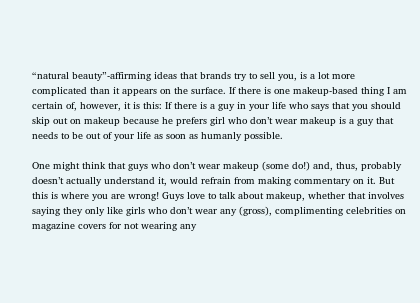“natural beauty”-affirming ideas that brands try to sell you, is a lot more complicated than it appears on the surface. If there is one makeup-based thing I am certain of, however, it is this: If there is a guy in your life who says that you should skip out on makeup because he prefers girl who don’t wear makeup is a guy that needs to be out of your life as soon as humanly possible.

One might think that guys who don’t wear makeup (some do!) and, thus, probably doesn’t actually understand it, would refrain from making commentary on it. But this is where you are wrong! Guys love to talk about makeup, whether that involves saying they only like girls who don’t wear any (gross), complimenting celebrities on magazine covers for not wearing any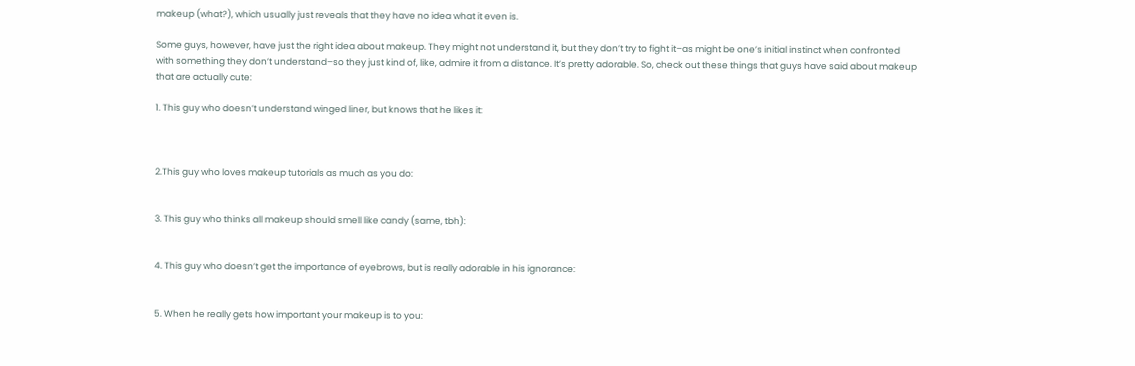makeup (what?), which usually just reveals that they have no idea what it even is.

Some guys, however, have just the right idea about makeup. They might not understand it, but they don’t try to fight it–as might be one’s initial instinct when confronted with something they don’t understand–so they just kind of, like, admire it from a distance. It’s pretty adorable. So, check out these things that guys have said about makeup that are actually cute:

1. This guy who doesn’t understand winged liner, but knows that he likes it:



2.This guy who loves makeup tutorials as much as you do:


3. This guy who thinks all makeup should smell like candy (same, tbh):


4. This guy who doesn’t get the importance of eyebrows, but is really adorable in his ignorance:


5. When he really gets how important your makeup is to you: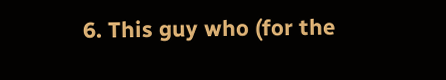6. This guy who (for the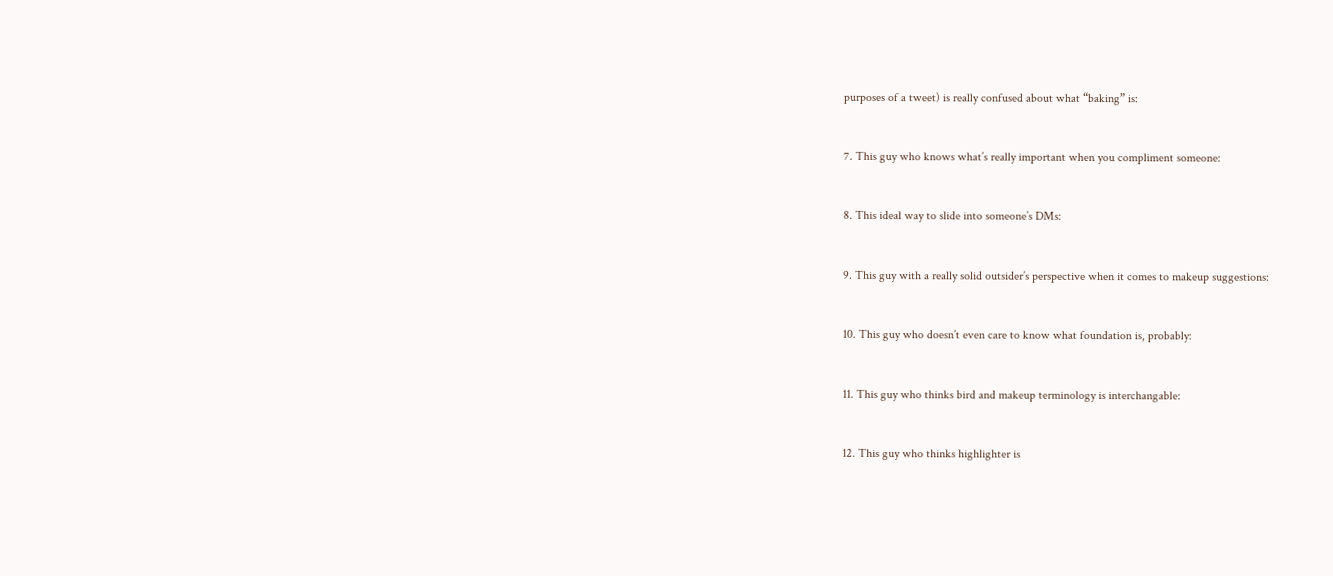purposes of a tweet) is really confused about what “baking” is:


7. This guy who knows what’s really important when you compliment someone:


8. This ideal way to slide into someone’s DMs:


9. This guy with a really solid outsider’s perspective when it comes to makeup suggestions:


10. This guy who doesn’t even care to know what foundation is, probably:


11. This guy who thinks bird and makeup terminology is interchangable:


12. This guy who thinks highlighter is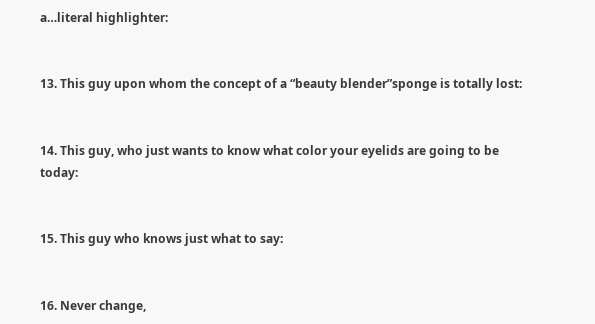a…literal highlighter:


13. This guy upon whom the concept of a “beauty blender”sponge is totally lost:


14. This guy, who just wants to know what color your eyelids are going to be today:


15. This guy who knows just what to say:


16. Never change,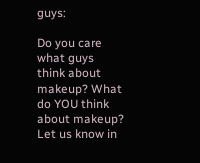guys:

Do you care what guys think about makeup? What do YOU think about makeup? Let us know in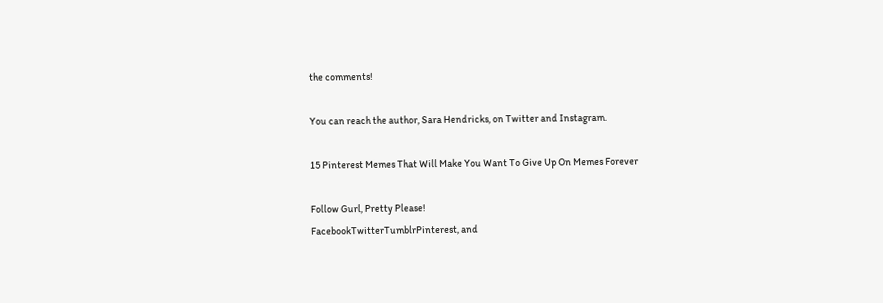the comments!

You can reach the author, Sara Hendricks, on Twitter and Instagram.

15 Pinterest Memes That Will Make You Want To Give Up On Memes Forever

Follow Gurl, Pretty Please!
FacebookTwitterTumblrPinterest, and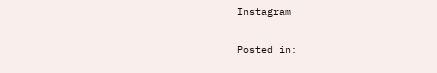Instagram

Posted in: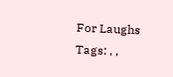For Laughs
Tags: , ,